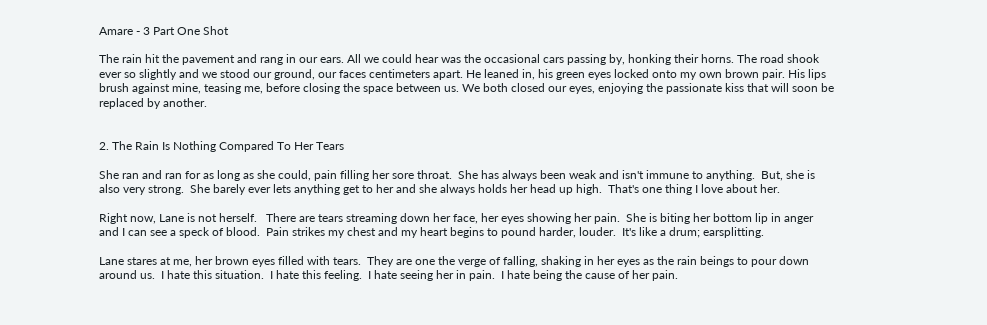Amare - 3 Part One Shot

The rain hit the pavement and rang in our ears. All we could hear was the occasional cars passing by, honking their horns. The road shook ever so slightly and we stood our ground, our faces centimeters apart. He leaned in, his green eyes locked onto my own brown pair. His lips brush against mine, teasing me, before closing the space between us. We both closed our eyes, enjoying the passionate kiss that will soon be replaced by another.


2. The Rain Is Nothing Compared To Her Tears

She ran and ran for as long as she could, pain filling her sore throat.  She has always been weak and isn't immune to anything.  But, she is also very strong.  She barely ever lets anything get to her and she always holds her head up high.  That's one thing I love about her.

Right now, Lane is not herself.   There are tears streaming down her face, her eyes showing her pain.  She is biting her bottom lip in anger and I can see a speck of blood.  Pain strikes my chest and my heart begins to pound harder, louder.  It's like a drum; earsplitting.

Lane stares at me, her brown eyes filled with tears.  They are one the verge of falling, shaking in her eyes as the rain beings to pour down around us.  I hate this situation.  I hate this feeling.  I hate seeing her in pain.  I hate being the cause of her pain.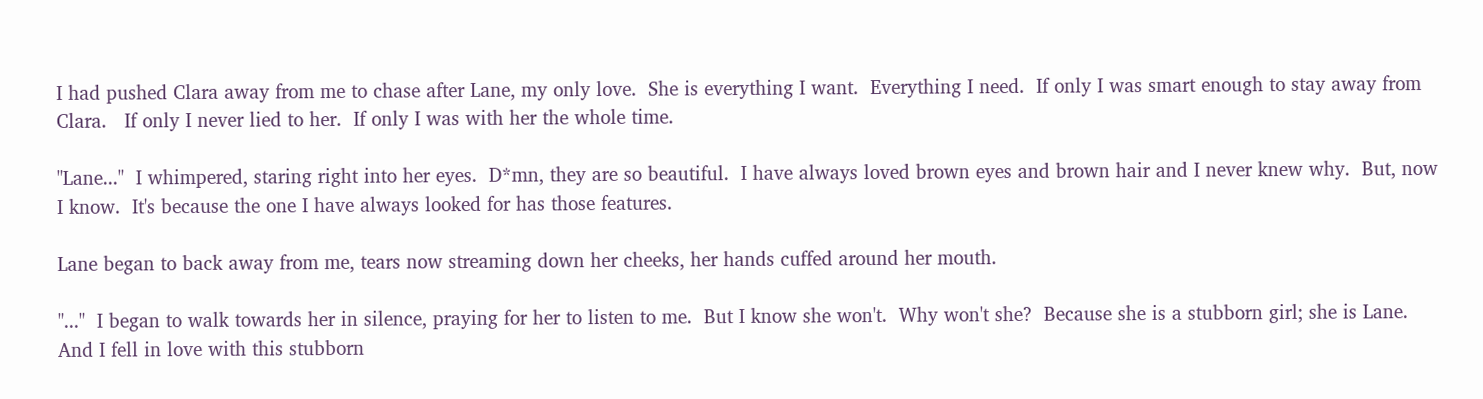I had pushed Clara away from me to chase after Lane, my only love.  She is everything I want.  Everything I need.  If only I was smart enough to stay away from Clara.   If only I never lied to her.  If only I was with her the whole time.

"Lane..."  I whimpered, staring right into her eyes.  D*mn, they are so beautiful.  I have always loved brown eyes and brown hair and I never knew why.  But, now I know.  It's because the one I have always looked for has those features.

Lane began to back away from me, tears now streaming down her cheeks, her hands cuffed around her mouth.

"..."  I began to walk towards her in silence, praying for her to listen to me.  But I know she won't.  Why won't she?  Because she is a stubborn girl; she is Lane.  And I fell in love with this stubborn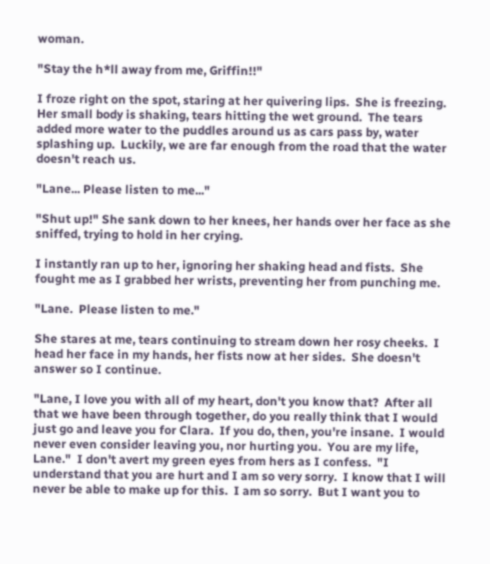woman.

"Stay the h*ll away from me, Griffin!!"

I froze right on the spot, staring at her quivering lips.  She is freezing.  Her small body is shaking, tears hitting the wet ground.  The tears added more water to the puddles around us as cars pass by, water splashing up.  Luckily, we are far enough from the road that the water doesn't reach us.

"Lane... Please listen to me..."

"Shut up!" She sank down to her knees, her hands over her face as she sniffed, trying to hold in her crying.

I instantly ran up to her, ignoring her shaking head and fists.  She fought me as I grabbed her wrists, preventing her from punching me.

"Lane.  Please listen to me."

She stares at me, tears continuing to stream down her rosy cheeks.  I head her face in my hands, her fists now at her sides.  She doesn't answer so I continue.

"Lane, I love you with all of my heart, don't you know that?  After all that we have been through together, do you really think that I would just go and leave you for Clara.  If you do, then, you're insane.  I would never even consider leaving you, nor hurting you.  You are my life, Lane."  I don't avert my green eyes from hers as I confess.  "I understand that you are hurt and I am so very sorry.  I know that I will never be able to make up for this.  I am so sorry.  But I want you to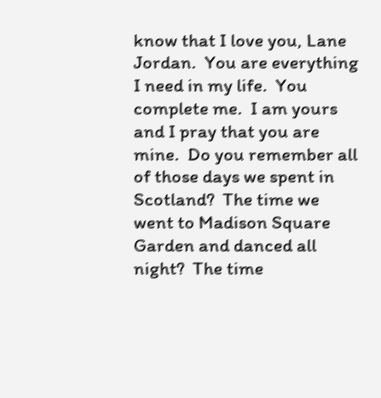know that I love you, Lane Jordan.  You are everything I need in my life.  You complete me.  I am yours and I pray that you are mine.  Do you remember all of those days we spent in Scotland?  The time we went to Madison Square Garden and danced all night?  The time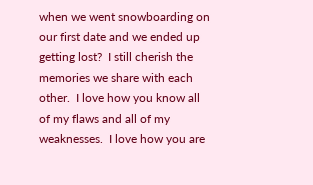when we went snowboarding on our first date and we ended up getting lost?  I still cherish the memories we share with each other.  I love how you know all of my flaws and all of my weaknesses.  I love how you are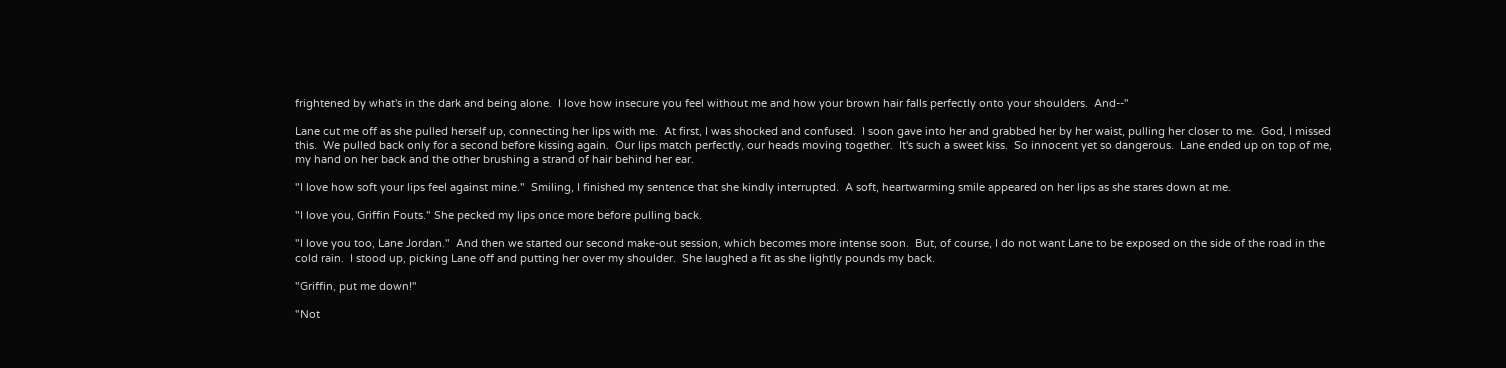frightened by what's in the dark and being alone.  I love how insecure you feel without me and how your brown hair falls perfectly onto your shoulders.  And--"

Lane cut me off as she pulled herself up, connecting her lips with me.  At first, I was shocked and confused.  I soon gave into her and grabbed her by her waist, pulling her closer to me.  God, I missed this.  We pulled back only for a second before kissing again.  Our lips match perfectly, our heads moving together.  It's such a sweet kiss.  So innocent yet so dangerous.  Lane ended up on top of me, my hand on her back and the other brushing a strand of hair behind her ear.

"I love how soft your lips feel against mine."  Smiling, I finished my sentence that she kindly interrupted.  A soft, heartwarming smile appeared on her lips as she stares down at me.

"I love you, Griffin Fouts." She pecked my lips once more before pulling back.

"I love you too, Lane Jordan."  And then we started our second make-out session, which becomes more intense soon.  But, of course, I do not want Lane to be exposed on the side of the road in the cold rain.  I stood up, picking Lane off and putting her over my shoulder.  She laughed a fit as she lightly pounds my back.

"Griffin, put me down!"

"Not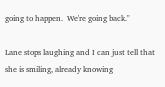going to happen.  We're going back."

Lane stops laughing and I can just tell that she is smiling, already knowing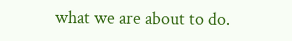what we are about to do.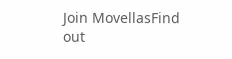Join MovellasFind out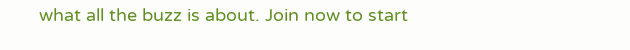what all the buzz is about. Join now to start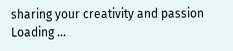sharing your creativity and passion
Loading ...